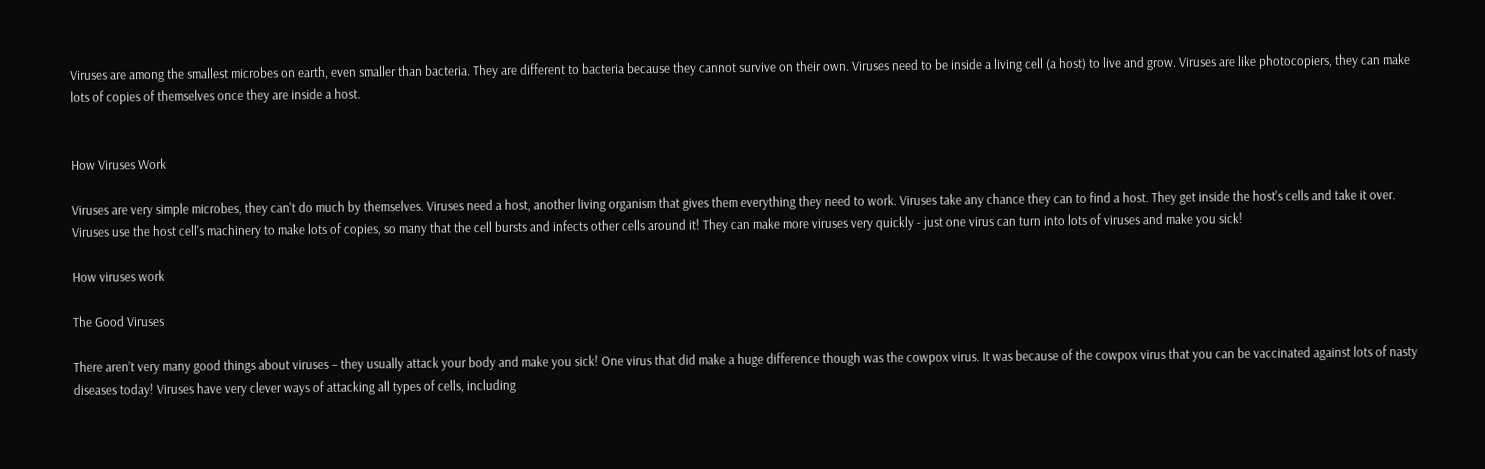Viruses are among the smallest microbes on earth, even smaller than bacteria. They are different to bacteria because they cannot survive on their own. Viruses need to be inside a living cell (a host) to live and grow. Viruses are like photocopiers, they can make lots of copies of themselves once they are inside a host.


How Viruses Work

Viruses are very simple microbes, they can't do much by themselves. Viruses need a host, another living organism that gives them everything they need to work. Viruses take any chance they can to find a host. They get inside the host's cells and take it over. Viruses use the host cell's machinery to make lots of copies, so many that the cell bursts and infects other cells around it! They can make more viruses very quickly - just one virus can turn into lots of viruses and make you sick!

How viruses work

The Good Viruses

There aren’t very many good things about viruses – they usually attack your body and make you sick! One virus that did make a huge difference though was the cowpox virus. It was because of the cowpox virus that you can be vaccinated against lots of nasty diseases today! Viruses have very clever ways of attacking all types of cells, including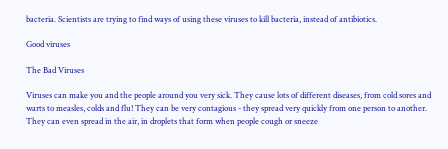bacteria. Scientists are trying to find ways of using these viruses to kill bacteria, instead of antibiotics.

Good viruses

The Bad Viruses

Viruses can make you and the people around you very sick. They cause lots of different diseases, from cold sores and warts to measles, colds and flu! They can be very contagious - they spread very quickly from one person to another. They can even spread in the air, in droplets that form when people cough or sneeze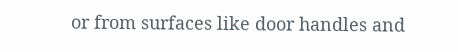or from surfaces like door handles and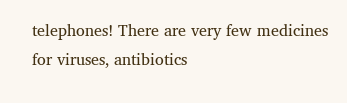telephones! There are very few medicines for viruses, antibiotics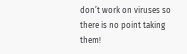don’t work on viruses so there is no point taking them!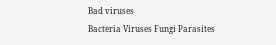Bad viruses
Bacteria Viruses Fungi Parasites